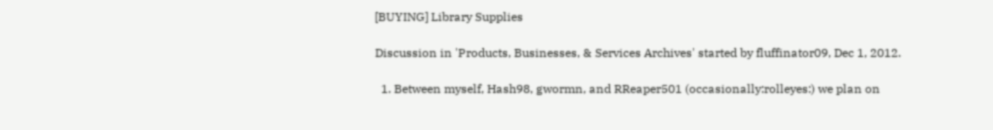[BUYING] Library Supplies

Discussion in 'Products, Businesses, & Services Archives' started by fluffinator09, Dec 1, 2012.

  1. Between myself, Hash98, gwormn, and RReaper501 (occasionally:rolleyes:) we plan on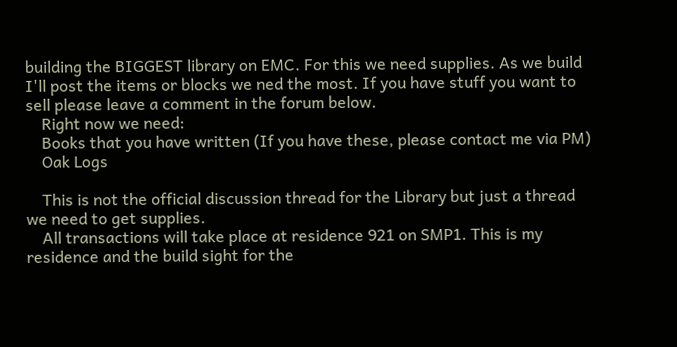building the BIGGEST library on EMC. For this we need supplies. As we build I'll post the items or blocks we ned the most. If you have stuff you want to sell please leave a comment in the forum below.
    Right now we need:
    Books that you have written (If you have these, please contact me via PM)
    Oak Logs

    This is not the official discussion thread for the Library but just a thread we need to get supplies.
    All transactions will take place at residence 921 on SMP1. This is my residence and the build sight for the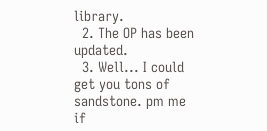library.
  2. The OP has been updated.
  3. Well... I could get you tons of sandstone. pm me if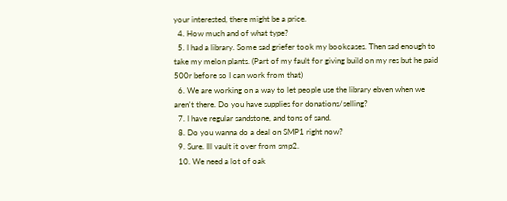your interested, there might be a price.
  4. How much and of what type?
  5. I had a library. Some sad griefer took my bookcases. Then sad enough to take my melon plants. (Part of my fault for giving build on my res but he paid 500r before so I can work from that)
  6. We are working on a way to let people use the library ebven when we aren't there. Do you have supplies for donations/selling?
  7. I have regular sandstone, and tons of sand.
  8. Do you wanna do a deal on SMP1 right now?
  9. Sure. Ill vault it over from smp2.
  10. We need a lot of oak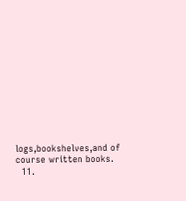logs,bookshelves,and of course written books.
  11.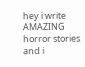hey i write AMAZING horror stories and i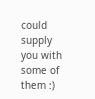could supply you with some of them :)